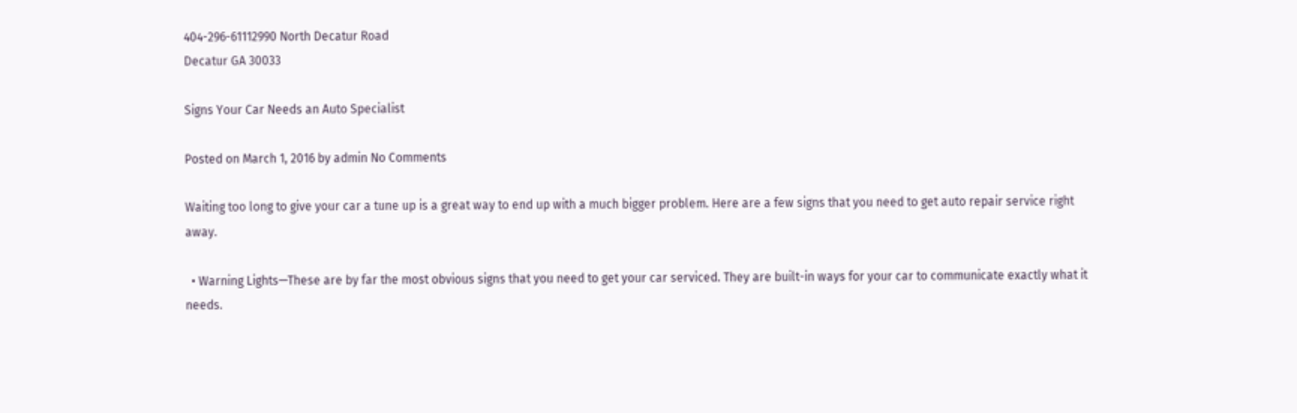404-296-61112990 North Decatur Road
Decatur GA 30033

Signs Your Car Needs an Auto Specialist

Posted on March 1, 2016 by admin No Comments

Waiting too long to give your car a tune up is a great way to end up with a much bigger problem. Here are a few signs that you need to get auto repair service right away.

  • Warning Lights—These are by far the most obvious signs that you need to get your car serviced. They are built-in ways for your car to communicate exactly what it needs.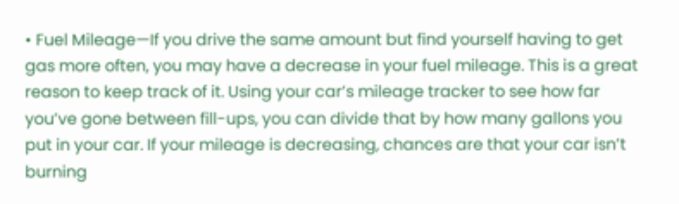• Fuel Mileage—If you drive the same amount but find yourself having to get gas more often, you may have a decrease in your fuel mileage. This is a great reason to keep track of it. Using your car’s mileage tracker to see how far you’ve gone between fill-ups, you can divide that by how many gallons you put in your car. If your mileage is decreasing, chances are that your car isn’t burning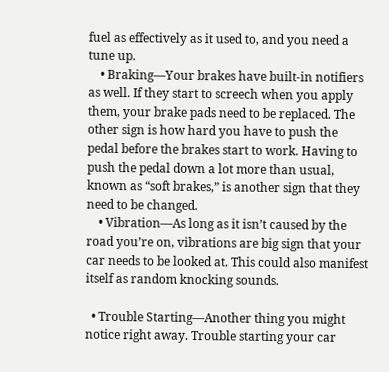fuel as effectively as it used to, and you need a tune up.
    • Braking—Your brakes have built-in notifiers as well. If they start to screech when you apply them, your brake pads need to be replaced. The other sign is how hard you have to push the pedal before the brakes start to work. Having to push the pedal down a lot more than usual, known as “soft brakes,” is another sign that they need to be changed.
    • Vibration—As long as it isn’t caused by the road you’re on, vibrations are big sign that your car needs to be looked at. This could also manifest itself as random knocking sounds.

  • Trouble Starting—Another thing you might notice right away. Trouble starting your car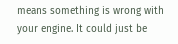means something is wrong with your engine. It could just be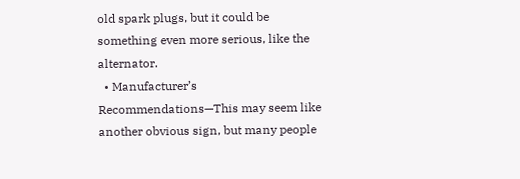old spark plugs, but it could be something even more serious, like the alternator.
  • Manufacturer’s Recommendations—This may seem like another obvious sign, but many people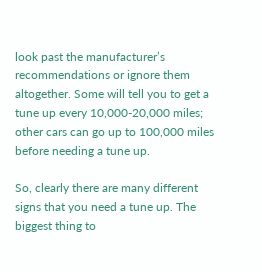look past the manufacturer’s recommendations or ignore them altogether. Some will tell you to get a tune up every 10,000-20,000 miles; other cars can go up to 100,000 miles before needing a tune up.

So, clearly there are many different signs that you need a tune up. The biggest thing to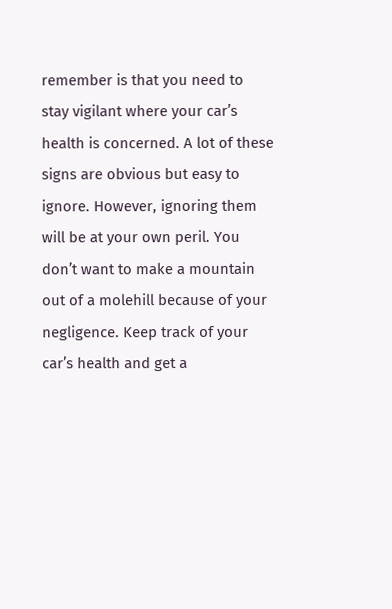remember is that you need to stay vigilant where your car’s health is concerned. A lot of these signs are obvious but easy to ignore. However, ignoring them will be at your own peril. You don’t want to make a mountain out of a molehill because of your negligence. Keep track of your car’s health and get a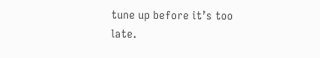tune up before it’s too late.